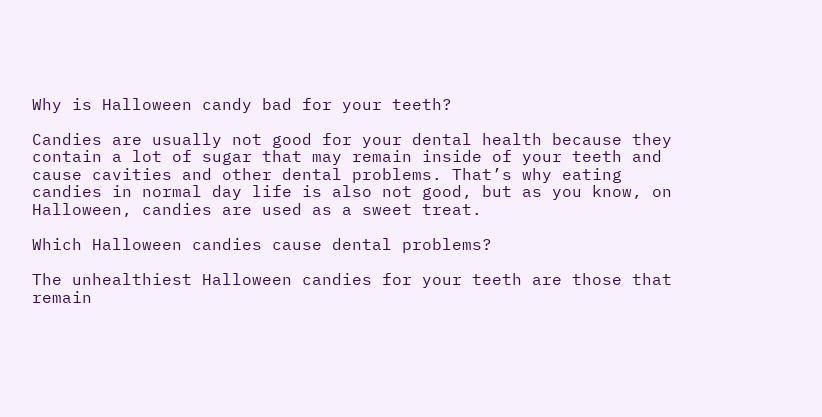Why is Halloween candy bad for your teeth?

Candies are usually not good for your dental health because they contain a lot of sugar that may remain inside of your teeth and cause cavities and other dental problems. That’s why eating candies in normal day life is also not good, but as you know, on Halloween, candies are used as a sweet treat.

Which Halloween candies cause dental problems?

The unhealthiest Halloween candies for your teeth are those that remain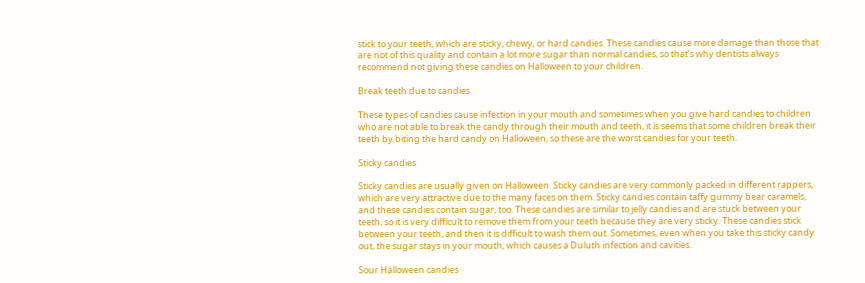stick to your teeth, which are sticky, chewy, or hard candies. These candies cause more damage than those that are not of this quality and contain a lot more sugar than normal candies, so that’s why dentists always recommend not giving these candies on Halloween to your children.

Break teeth due to candies

These types of candies cause infection in your mouth and sometimes when you give hard candies to children who are not able to break the candy through their mouth and teeth, it is seems that some children break their teeth by biting the hard candy on Halloween, so these are the worst candies for your teeth.

Sticky candies

Sticky candies are usually given on Halloween. Sticky candies are very commonly packed in different rappers, which are very attractive due to the many faces on them. Sticky candies contain taffy gummy bear caramels, and these candies contain sugar, too. These candies are similar to jelly candies and are stuck between your teeth, so it is very difficult to remove them from your teeth because they are very sticky. These candies stick between your teeth, and then it is difficult to wash them out. Sometimes, even when you take this sticky candy out, the sugar stays in your mouth, which causes a Duluth infection and cavities.

Sour Halloween candies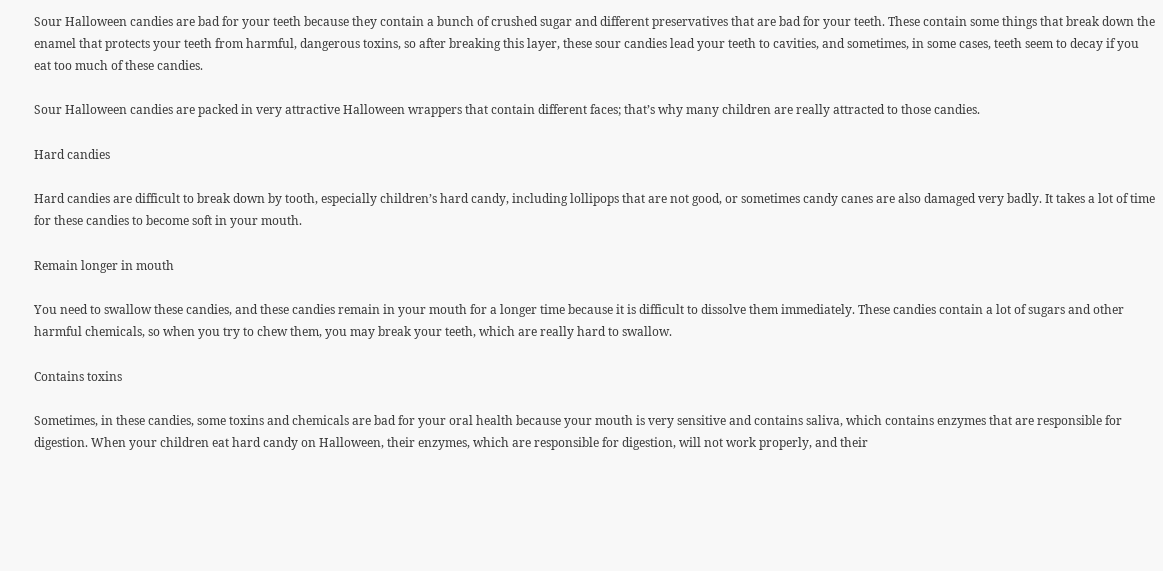Sour Halloween candies are bad for your teeth because they contain a bunch of crushed sugar and different preservatives that are bad for your teeth. These contain some things that break down the enamel that protects your teeth from harmful, dangerous toxins, so after breaking this layer, these sour candies lead your teeth to cavities, and sometimes, in some cases, teeth seem to decay if you eat too much of these candies.

Sour Halloween candies are packed in very attractive Halloween wrappers that contain different faces; that’s why many children are really attracted to those candies.

Hard candies

Hard candies are difficult to break down by tooth, especially children’s hard candy, including lollipops that are not good, or sometimes candy canes are also damaged very badly. It takes a lot of time for these candies to become soft in your mouth.

Remain longer in mouth

You need to swallow these candies, and these candies remain in your mouth for a longer time because it is difficult to dissolve them immediately. These candies contain a lot of sugars and other harmful chemicals, so when you try to chew them, you may break your teeth, which are really hard to swallow.

Contains toxins

Sometimes, in these candies, some toxins and chemicals are bad for your oral health because your mouth is very sensitive and contains saliva, which contains enzymes that are responsible for digestion. When your children eat hard candy on Halloween, their enzymes, which are responsible for digestion, will not work properly, and their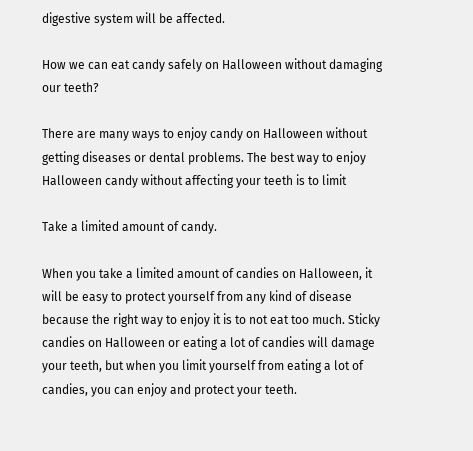digestive system will be affected.

How we can eat candy safely on Halloween without damaging our teeth?

There are many ways to enjoy candy on Halloween without getting diseases or dental problems. The best way to enjoy Halloween candy without affecting your teeth is to limit

Take a limited amount of candy.

When you take a limited amount of candies on Halloween, it will be easy to protect yourself from any kind of disease because the right way to enjoy it is to not eat too much. Sticky candies on Halloween or eating a lot of candies will damage your teeth, but when you limit yourself from eating a lot of candies, you can enjoy and protect your teeth.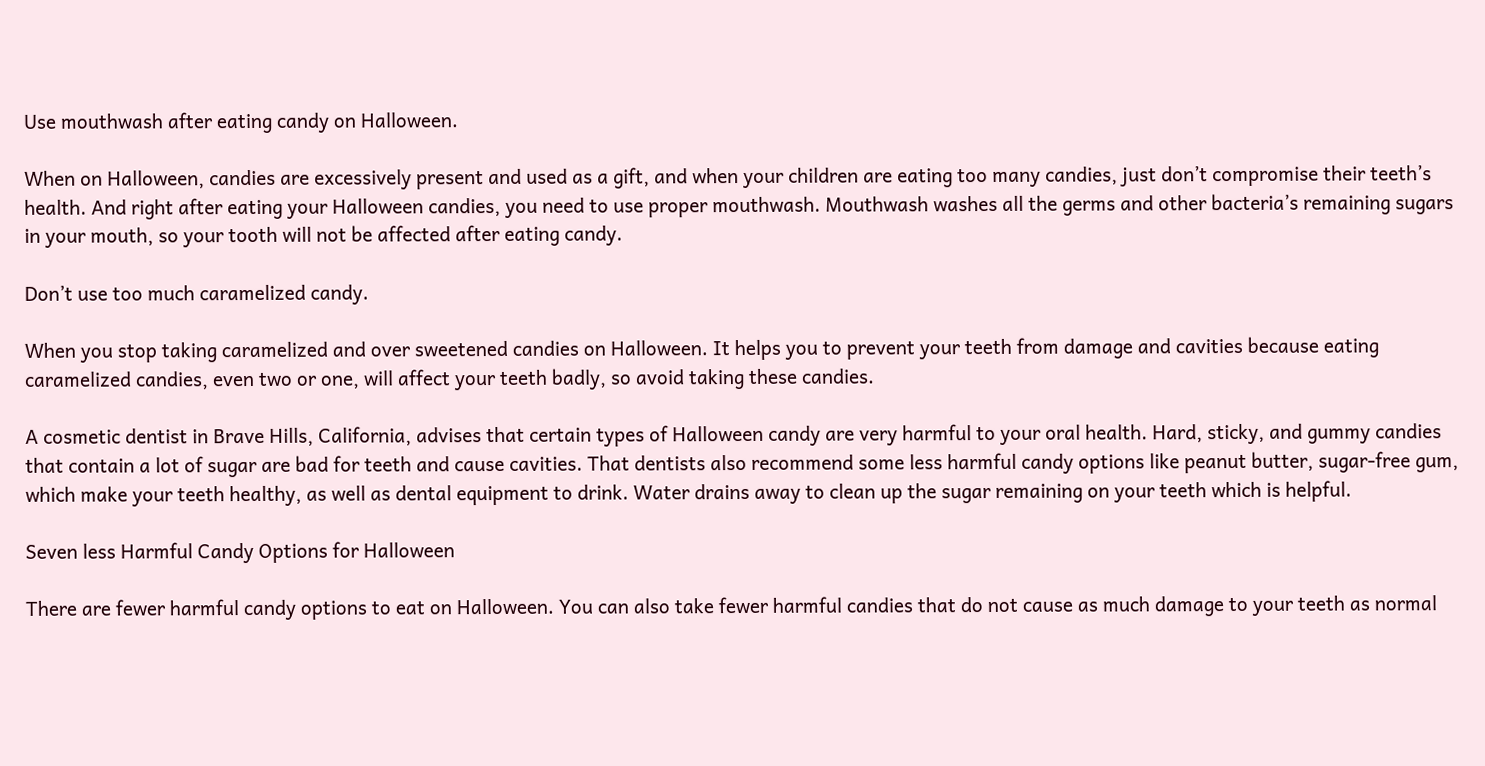Use mouthwash after eating candy on Halloween.

When on Halloween, candies are excessively present and used as a gift, and when your children are eating too many candies, just don’t compromise their teeth’s health. And right after eating your Halloween candies, you need to use proper mouthwash. Mouthwash washes all the germs and other bacteria’s remaining sugars in your mouth, so your tooth will not be affected after eating candy.

Don’t use too much caramelized candy.

When you stop taking caramelized and over sweetened candies on Halloween. It helps you to prevent your teeth from damage and cavities because eating caramelized candies, even two or one, will affect your teeth badly, so avoid taking these candies.

A cosmetic dentist in Brave Hills, California, advises that certain types of Halloween candy are very harmful to your oral health. Hard, sticky, and gummy candies that contain a lot of sugar are bad for teeth and cause cavities. That dentists also recommend some less harmful candy options like peanut butter, sugar-free gum, which make your teeth healthy, as well as dental equipment to drink. Water drains away to clean up the sugar remaining on your teeth which is helpful.

Seven less Harmful Candy Options for Halloween

There are fewer harmful candy options to eat on Halloween. You can also take fewer harmful candies that do not cause as much damage to your teeth as normal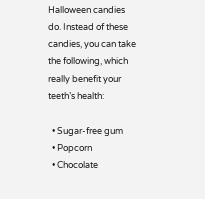Halloween candies do. Instead of these candies, you can take the following, which really benefit your teeth’s health:

  • Sugar-free gum
  • Popcorn
  • Chocolate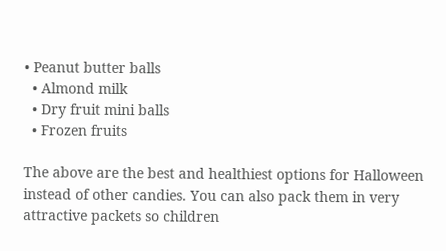• Peanut butter balls
  • Almond milk
  • Dry fruit mini balls
  • Frozen fruits

The above are the best and healthiest options for Halloween instead of other candies. You can also pack them in very attractive packets so children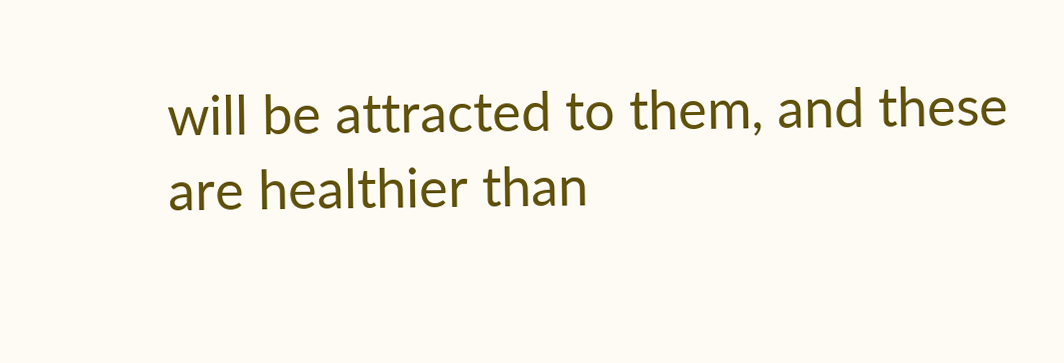will be attracted to them, and these are healthier than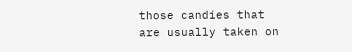those candies that are usually taken on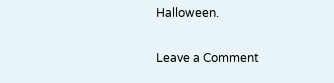Halloween.

Leave a Comment